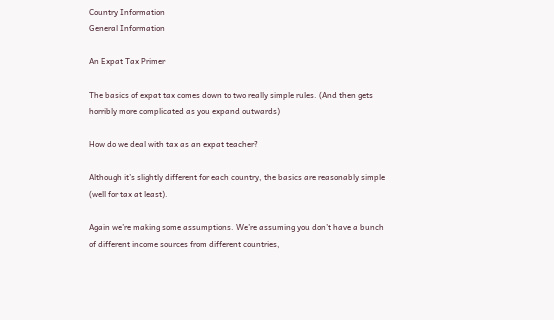Country Information
General Information

An Expat Tax Primer

The basics of expat tax comes down to two really simple rules. (And then gets horribly more complicated as you expand outwards)

How do we deal with tax as an expat teacher?

Although it’s slightly different for each country, the basics are reasonably simple (well for tax at least).

Again we’re making some assumptions. We’re assuming you don’t have a bunch of different income sources from different countries,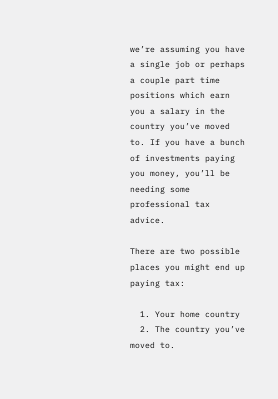we’re assuming you have a single job or perhaps a couple part time positions which earn you a salary in the country you’ve moved to. If you have a bunch of investments paying you money, you’ll be needing some professional tax advice.

There are two possible places you might end up paying tax:

  1. Your home country
  2. The country you’ve moved to.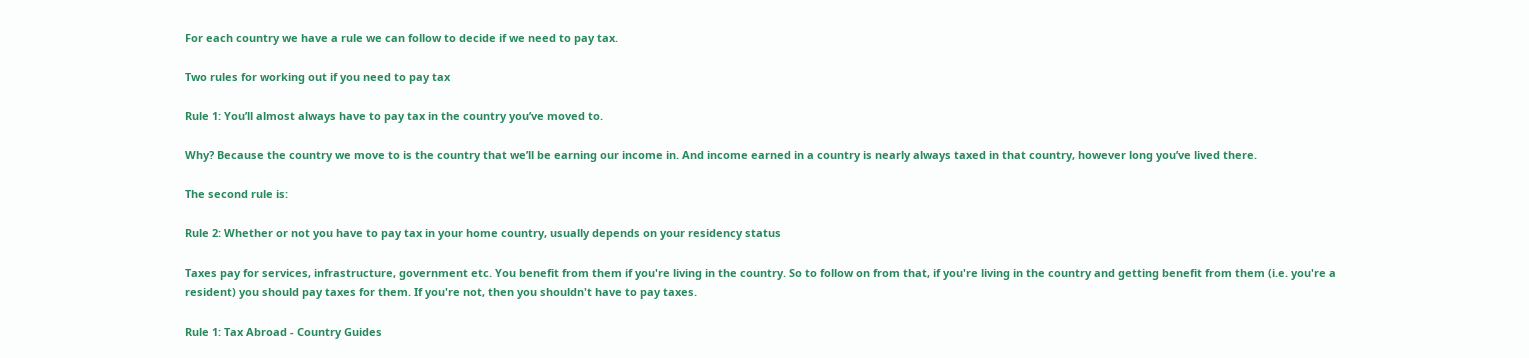For each country we have a rule we can follow to decide if we need to pay tax.

Two rules for working out if you need to pay tax

Rule 1: You’ll almost always have to pay tax in the country you’ve moved to.

Why? Because the country we move to is the country that we’ll be earning our income in. And income earned in a country is nearly always taxed in that country, however long you’ve lived there.

The second rule is:

Rule 2: Whether or not you have to pay tax in your home country, usually depends on your residency status

Taxes pay for services, infrastructure, government etc. You benefit from them if you're living in the country. So to follow on from that, if you're living in the country and getting benefit from them (i.e. you're a resident) you should pay taxes for them. If you're not, then you shouldn't have to pay taxes.

Rule 1: Tax Abroad - Country Guides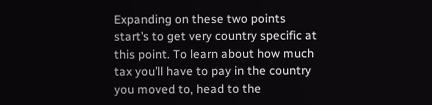Expanding on these two points start’s to get very country specific at this point. To learn about how much tax you’ll have to pay in the country you moved to, head to the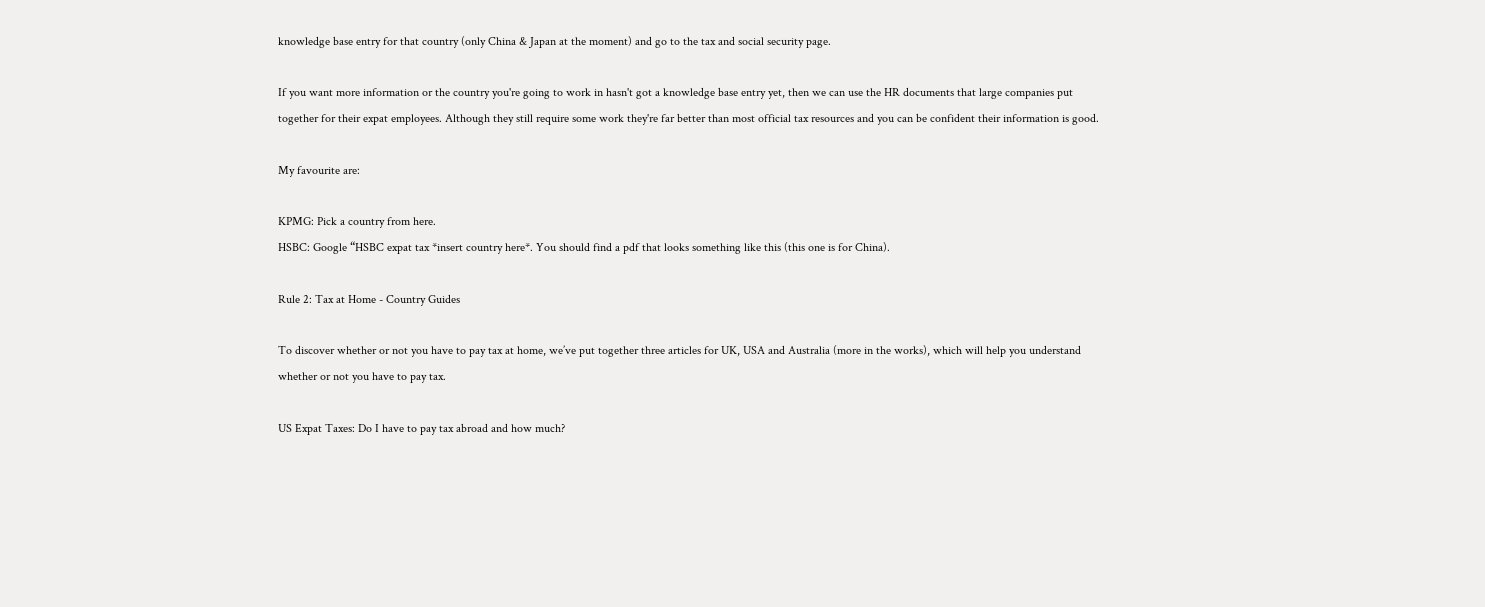knowledge base entry for that country (only China & Japan at the moment) and go to the tax and social security page.

If you want more information or the country you're going to work in hasn't got a knowledge base entry yet, then we can use the HR documents that large companies put together for their expat employees. Although they still require some work they're far better than most official tax resources and you can be confident their information is good.

My favourite are:

KPMG: Pick a country from here.
HSBC: Google “HSBC expat tax *insert country here*. You should find a pdf that looks something like this (this one is for China).

Rule 2: Tax at Home - Country Guides

To discover whether or not you have to pay tax at home, we’ve put together three articles for UK, USA and Australia (more in the works), which will help you understand whether or not you have to pay tax.

US Expat Taxes: Do I have to pay tax abroad and how much?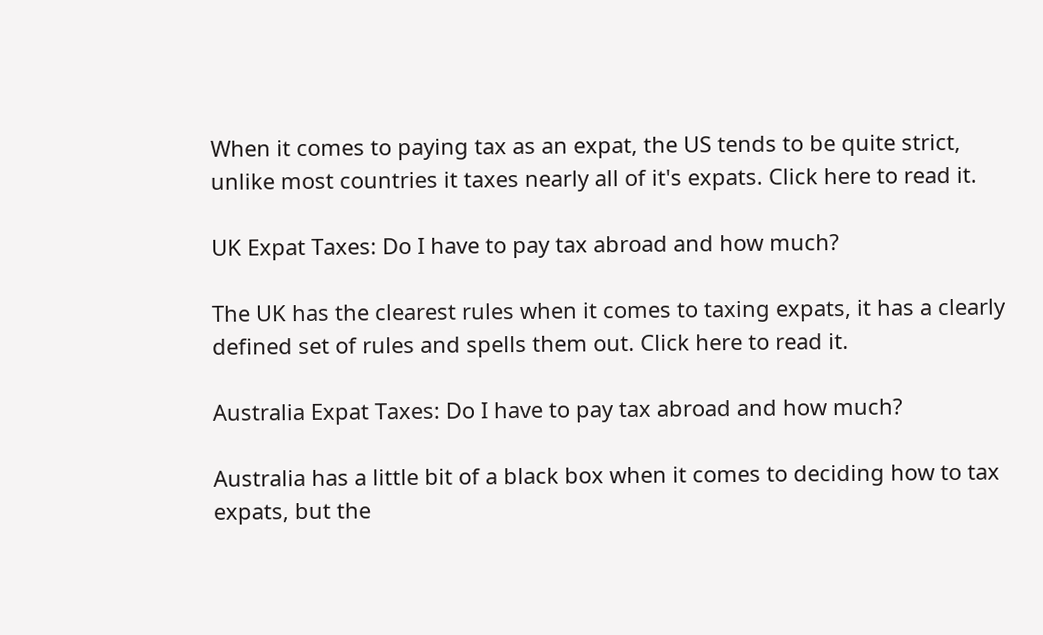When it comes to paying tax as an expat, the US tends to be quite strict, unlike most countries it taxes nearly all of it's expats. Click here to read it.

UK Expat Taxes: Do I have to pay tax abroad and how much?

The UK has the clearest rules when it comes to taxing expats, it has a clearly defined set of rules and spells them out. Click here to read it.

Australia Expat Taxes: Do I have to pay tax abroad and how much?

Australia has a little bit of a black box when it comes to deciding how to tax expats, but the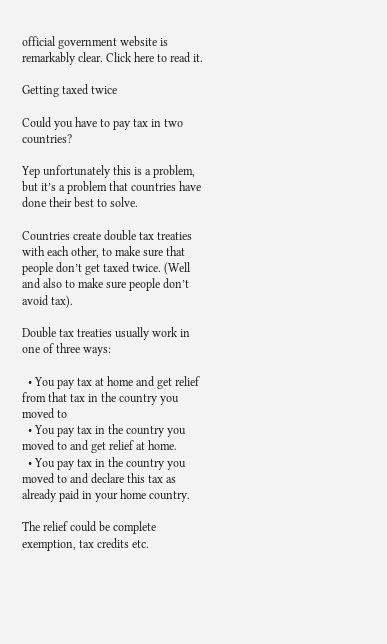official government website is remarkably clear. Click here to read it.

Getting taxed twice

Could you have to pay tax in two countries?

Yep unfortunately this is a problem, but it’s a problem that countries have done their best to solve.

Countries create double tax treaties with each other, to make sure that people don’t get taxed twice. (Well and also to make sure people don’t avoid tax).

Double tax treaties usually work in one of three ways:

  • You pay tax at home and get relief from that tax in the country you moved to
  • You pay tax in the country you moved to and get relief at home.
  • You pay tax in the country you moved to and declare this tax as already paid in your home country.

The relief could be complete exemption, tax credits etc.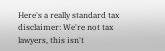Here's a really standard tax disclaimer: We're not tax lawyers, this isn't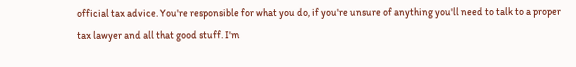official tax advice. You're responsible for what you do, if you're unsure of anything you'll need to talk to a proper tax lawyer and all that good stuff. I'm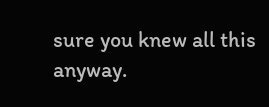sure you knew all this anyway.